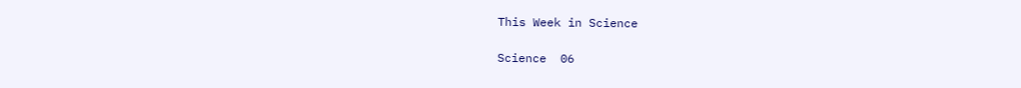This Week in Science

Science  06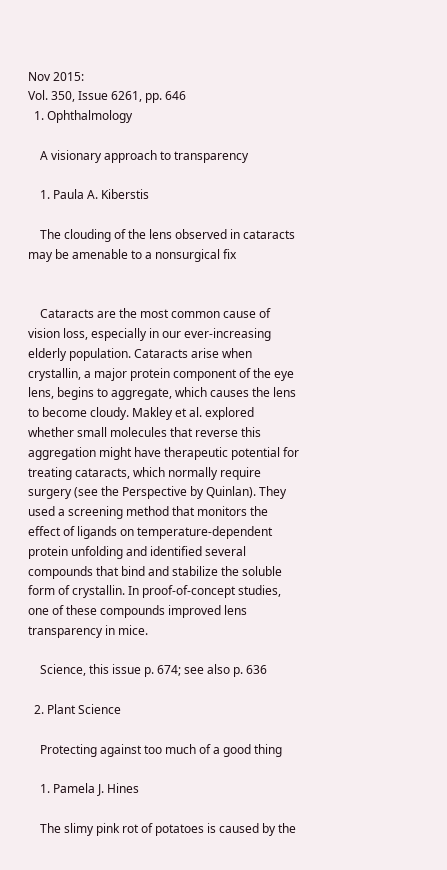Nov 2015:
Vol. 350, Issue 6261, pp. 646
  1. Ophthalmology

    A visionary approach to transparency

    1. Paula A. Kiberstis

    The clouding of the lens observed in cataracts may be amenable to a nonsurgical fix


    Cataracts are the most common cause of vision loss, especially in our ever-increasing elderly population. Cataracts arise when crystallin, a major protein component of the eye lens, begins to aggregate, which causes the lens to become cloudy. Makley et al. explored whether small molecules that reverse this aggregation might have therapeutic potential for treating cataracts, which normally require surgery (see the Perspective by Quinlan). They used a screening method that monitors the effect of ligands on temperature-dependent protein unfolding and identified several compounds that bind and stabilize the soluble form of crystallin. In proof-of-concept studies, one of these compounds improved lens transparency in mice.

    Science, this issue p. 674; see also p. 636

  2. Plant Science

    Protecting against too much of a good thing

    1. Pamela J. Hines

    The slimy pink rot of potatoes is caused by the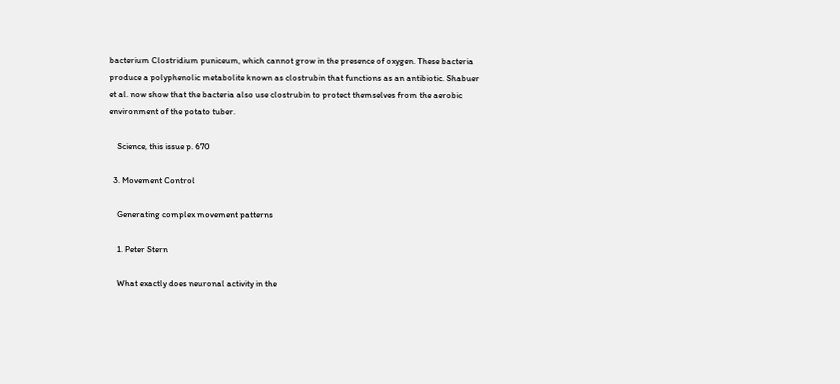bacterium Clostridium puniceum, which cannot grow in the presence of oxygen. These bacteria produce a polyphenolic metabolite known as clostrubin that functions as an antibiotic. Shabuer et al. now show that the bacteria also use clostrubin to protect themselves from the aerobic environment of the potato tuber.

    Science, this issue p. 670

  3. Movement Control

    Generating complex movement patterns

    1. Peter Stern

    What exactly does neuronal activity in the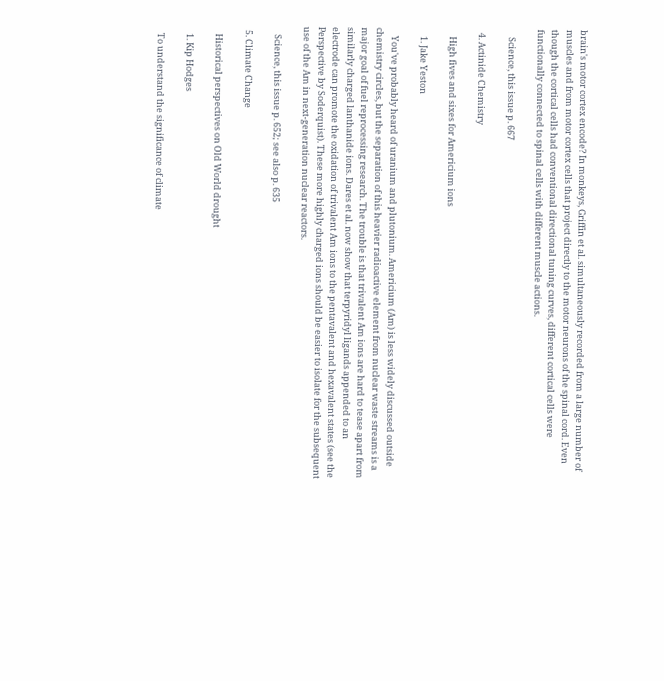brain's motor cortex encode? In monkeys, Griffin et al. simultaneously recorded from a large number of muscles and from motor cortex cells that project directly to the motor neurons of the spinal cord. Even though the cortical cells had conventional directional tuning curves, different cortical cells were functionally connected to spinal cells with different muscle actions.

    Science, this issue p. 667

  4. Actinide Chemistry

    High fives and sixes for Americium ions

    1. Jake Yeston

    You've probably heard of uranium and plutonium. Americium (Am) is less widely discussed outside chemistry circles, but the separation of this heavier radioactive element from nuclear waste streams is a major goal of fuel reprocessing research. The trouble is that trivalent Am ions are hard to tease apart from similarly charged lanthanide ions. Dares et al. now show that terpyridyl ligands appended to an electrode can promote the oxidation of trivalent Am ions to the pentavalent and hexavalent states (see the Perspective by Soderquist). These more highly charged ions should be easier to isolate for the subsequent use of the Am in next-generation nuclear reactors.

    Science, this issue p. 652; see also p. 635

  5. Climate Change

    Historical perspectives on Old World drought

    1. Kip Hodges

    To understand the significance of climate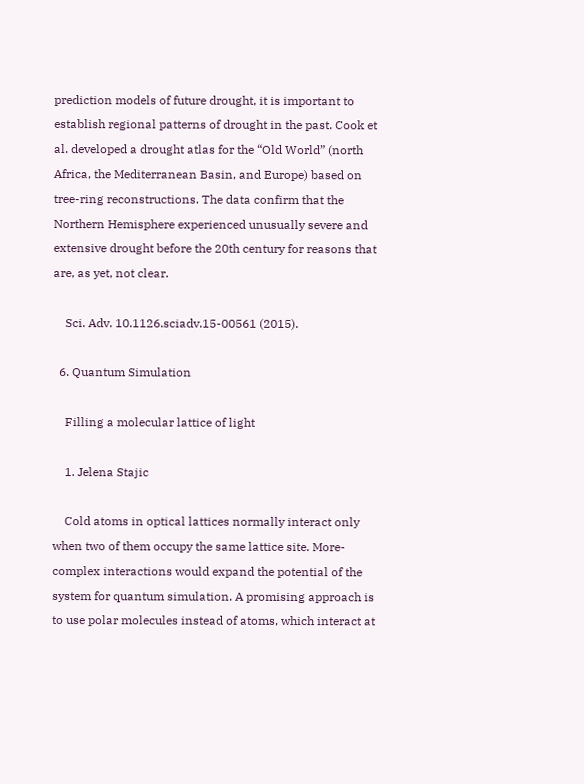prediction models of future drought, it is important to establish regional patterns of drought in the past. Cook et al. developed a drought atlas for the “Old World” (north Africa, the Mediterranean Basin, and Europe) based on tree-ring reconstructions. The data confirm that the Northern Hemisphere experienced unusually severe and extensive drought before the 20th century for reasons that are, as yet, not clear.

    Sci. Adv. 10.1126.sciadv.15-00561 (2015).

  6. Quantum Simulation

    Filling a molecular lattice of light

    1. Jelena Stajic

    Cold atoms in optical lattices normally interact only when two of them occupy the same lattice site. More-complex interactions would expand the potential of the system for quantum simulation. A promising approach is to use polar molecules instead of atoms, which interact at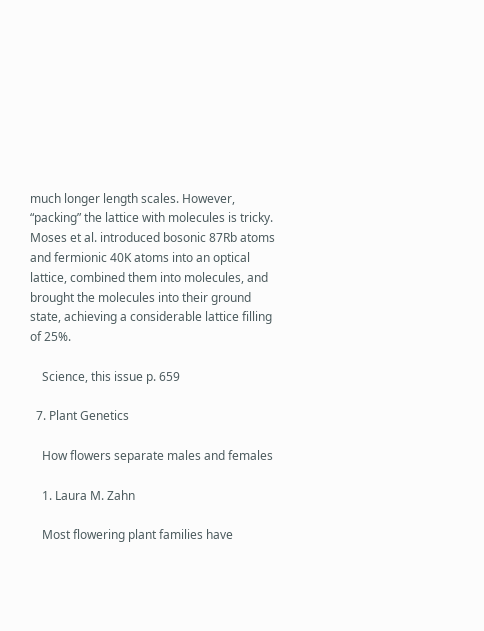much longer length scales. However, “packing” the lattice with molecules is tricky. Moses et al. introduced bosonic 87Rb atoms and fermionic 40K atoms into an optical lattice, combined them into molecules, and brought the molecules into their ground state, achieving a considerable lattice filling of 25%.

    Science, this issue p. 659

  7. Plant Genetics

    How flowers separate males and females

    1. Laura M. Zahn

    Most flowering plant families have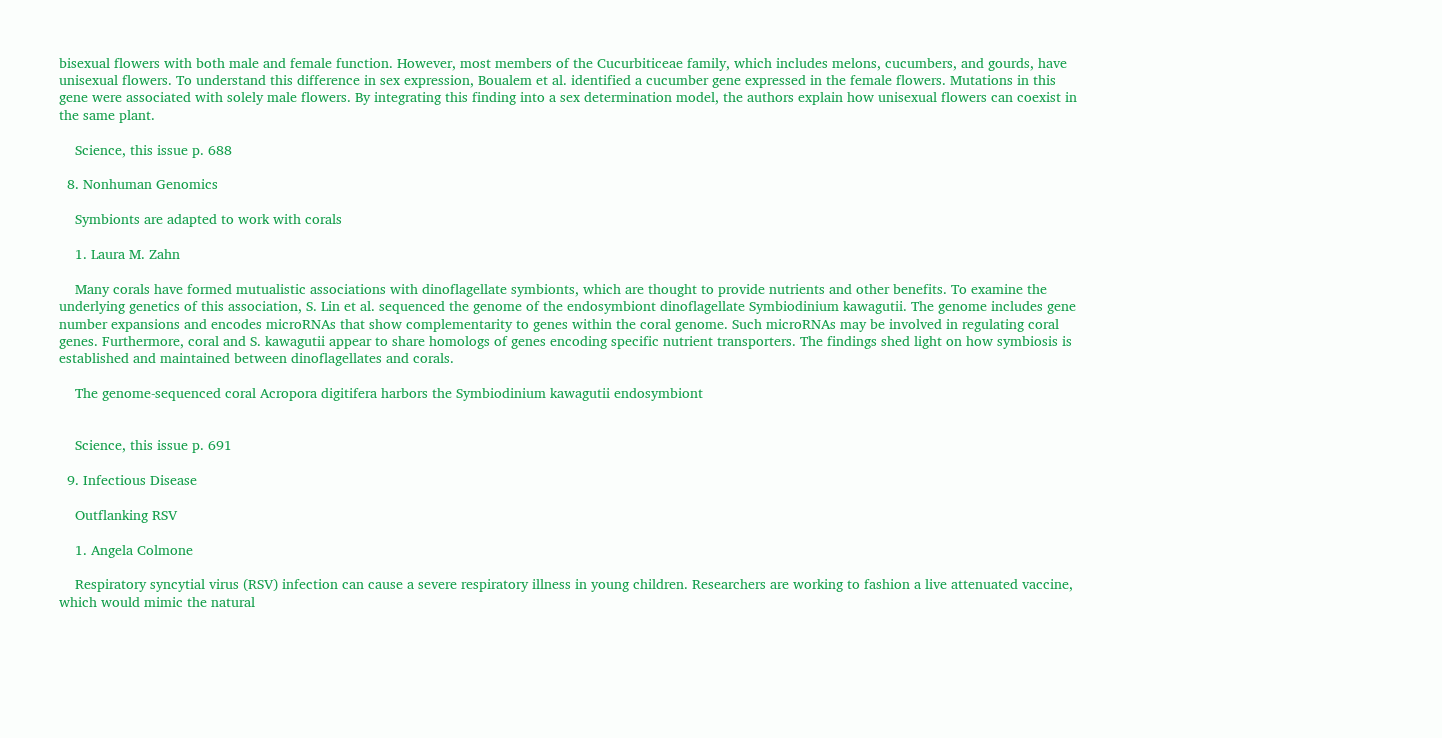bisexual flowers with both male and female function. However, most members of the Cucurbiticeae family, which includes melons, cucumbers, and gourds, have unisexual flowers. To understand this difference in sex expression, Boualem et al. identified a cucumber gene expressed in the female flowers. Mutations in this gene were associated with solely male flowers. By integrating this finding into a sex determination model, the authors explain how unisexual flowers can coexist in the same plant.

    Science, this issue p. 688

  8. Nonhuman Genomics

    Symbionts are adapted to work with corals

    1. Laura M. Zahn

    Many corals have formed mutualistic associations with dinoflagellate symbionts, which are thought to provide nutrients and other benefits. To examine the underlying genetics of this association, S. Lin et al. sequenced the genome of the endosymbiont dinoflagellate Symbiodinium kawagutii. The genome includes gene number expansions and encodes microRNAs that show complementarity to genes within the coral genome. Such microRNAs may be involved in regulating coral genes. Furthermore, coral and S. kawagutii appear to share homologs of genes encoding specific nutrient transporters. The findings shed light on how symbiosis is established and maintained between dinoflagellates and corals.

    The genome-sequenced coral Acropora digitifera harbors the Symbiodinium kawagutii endosymbiont


    Science, this issue p. 691

  9. Infectious Disease

    Outflanking RSV

    1. Angela Colmone

    Respiratory syncytial virus (RSV) infection can cause a severe respiratory illness in young children. Researchers are working to fashion a live attenuated vaccine, which would mimic the natural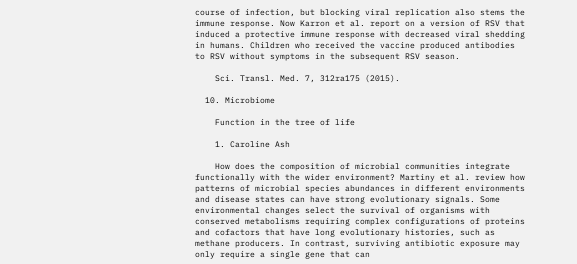course of infection, but blocking viral replication also stems the immune response. Now Karron et al. report on a version of RSV that induced a protective immune response with decreased viral shedding in humans. Children who received the vaccine produced antibodies to RSV without symptoms in the subsequent RSV season.

    Sci. Transl. Med. 7, 312ra175 (2015).

  10. Microbiome

    Function in the tree of life

    1. Caroline Ash

    How does the composition of microbial communities integrate functionally with the wider environment? Martiny et al. review how patterns of microbial species abundances in different environments and disease states can have strong evolutionary signals. Some environmental changes select the survival of organisms with conserved metabolisms requiring complex configurations of proteins and cofactors that have long evolutionary histories, such as methane producers. In contrast, surviving antibiotic exposure may only require a single gene that can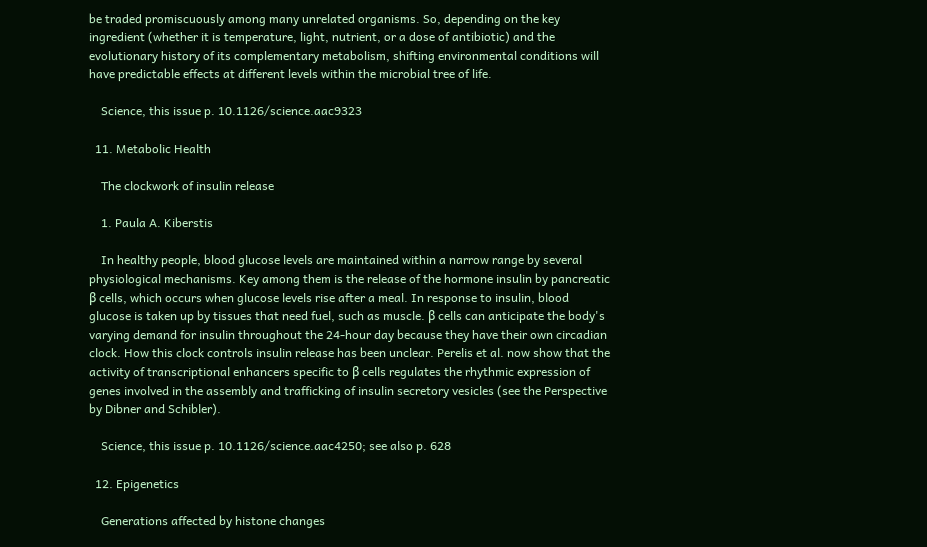be traded promiscuously among many unrelated organisms. So, depending on the key ingredient (whether it is temperature, light, nutrient, or a dose of antibiotic) and the evolutionary history of its complementary metabolism, shifting environmental conditions will have predictable effects at different levels within the microbial tree of life.

    Science, this issue p. 10.1126/science.aac9323

  11. Metabolic Health

    The clockwork of insulin release

    1. Paula A. Kiberstis

    In healthy people, blood glucose levels are maintained within a narrow range by several physiological mechanisms. Key among them is the release of the hormone insulin by pancreatic β cells, which occurs when glucose levels rise after a meal. In response to insulin, blood glucose is taken up by tissues that need fuel, such as muscle. β cells can anticipate the body's varying demand for insulin throughout the 24-hour day because they have their own circadian clock. How this clock controls insulin release has been unclear. Perelis et al. now show that the activity of transcriptional enhancers specific to β cells regulates the rhythmic expression of genes involved in the assembly and trafficking of insulin secretory vesicles (see the Perspective by Dibner and Schibler).

    Science, this issue p. 10.1126/science.aac4250; see also p. 628

  12. Epigenetics

    Generations affected by histone changes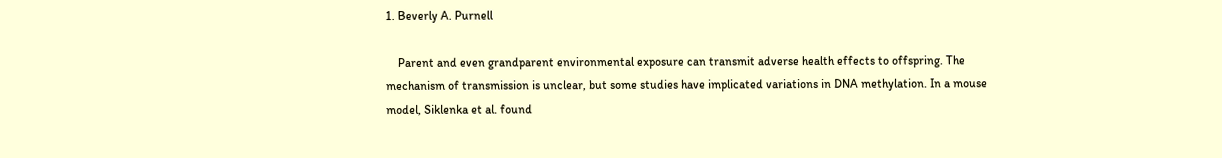1. Beverly A. Purnell

    Parent and even grandparent environmental exposure can transmit adverse health effects to offspring. The mechanism of transmission is unclear, but some studies have implicated variations in DNA methylation. In a mouse model, Siklenka et al. found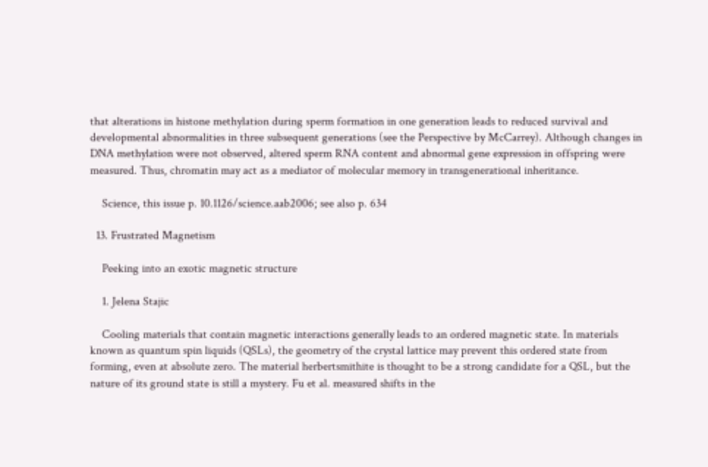that alterations in histone methylation during sperm formation in one generation leads to reduced survival and developmental abnormalities in three subsequent generations (see the Perspective by McCarrey). Although changes in DNA methylation were not observed, altered sperm RNA content and abnormal gene expression in offspring were measured. Thus, chromatin may act as a mediator of molecular memory in transgenerational inheritance.

    Science, this issue p. 10.1126/science.aab2006; see also p. 634

  13. Frustrated Magnetism

    Peeking into an exotic magnetic structure

    1. Jelena Stajic

    Cooling materials that contain magnetic interactions generally leads to an ordered magnetic state. In materials known as quantum spin liquids (QSLs), the geometry of the crystal lattice may prevent this ordered state from forming, even at absolute zero. The material herbertsmithite is thought to be a strong candidate for a QSL, but the nature of its ground state is still a mystery. Fu et al. measured shifts in the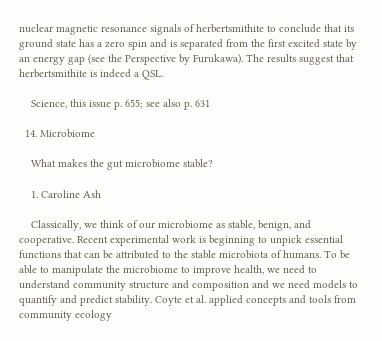nuclear magnetic resonance signals of herbertsmithite to conclude that its ground state has a zero spin and is separated from the first excited state by an energy gap (see the Perspective by Furukawa). The results suggest that herbertsmithite is indeed a QSL.

    Science, this issue p. 655; see also p. 631

  14. Microbiome

    What makes the gut microbiome stable?

    1. Caroline Ash

    Classically, we think of our microbiome as stable, benign, and cooperative. Recent experimental work is beginning to unpick essential functions that can be attributed to the stable microbiota of humans. To be able to manipulate the microbiome to improve health, we need to understand community structure and composition and we need models to quantify and predict stability. Coyte et al. applied concepts and tools from community ecology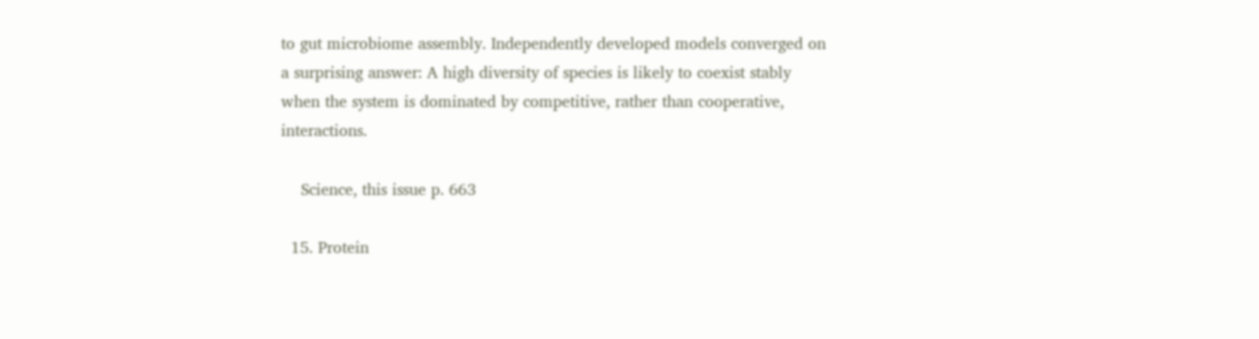to gut microbiome assembly. Independently developed models converged on a surprising answer: A high diversity of species is likely to coexist stably when the system is dominated by competitive, rather than cooperative, interactions.

    Science, this issue p. 663

  15. Protein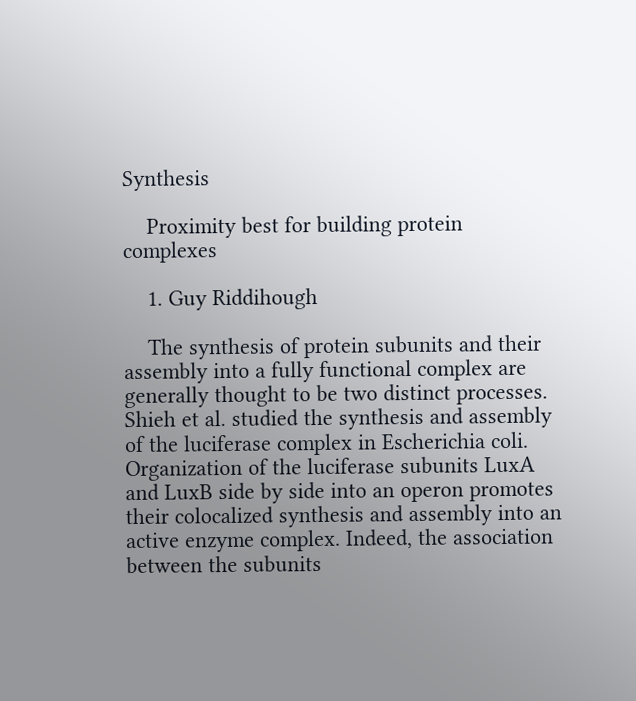Synthesis

    Proximity best for building protein complexes

    1. Guy Riddihough

    The synthesis of protein subunits and their assembly into a fully functional complex are generally thought to be two distinct processes. Shieh et al. studied the synthesis and assembly of the luciferase complex in Escherichia coli. Organization of the luciferase subunits LuxA and LuxB side by side into an operon promotes their colocalized synthesis and assembly into an active enzyme complex. Indeed, the association between the subunits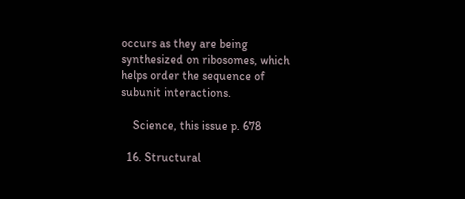occurs as they are being synthesized on ribosomes, which helps order the sequence of subunit interactions.

    Science, this issue p. 678

  16. Structural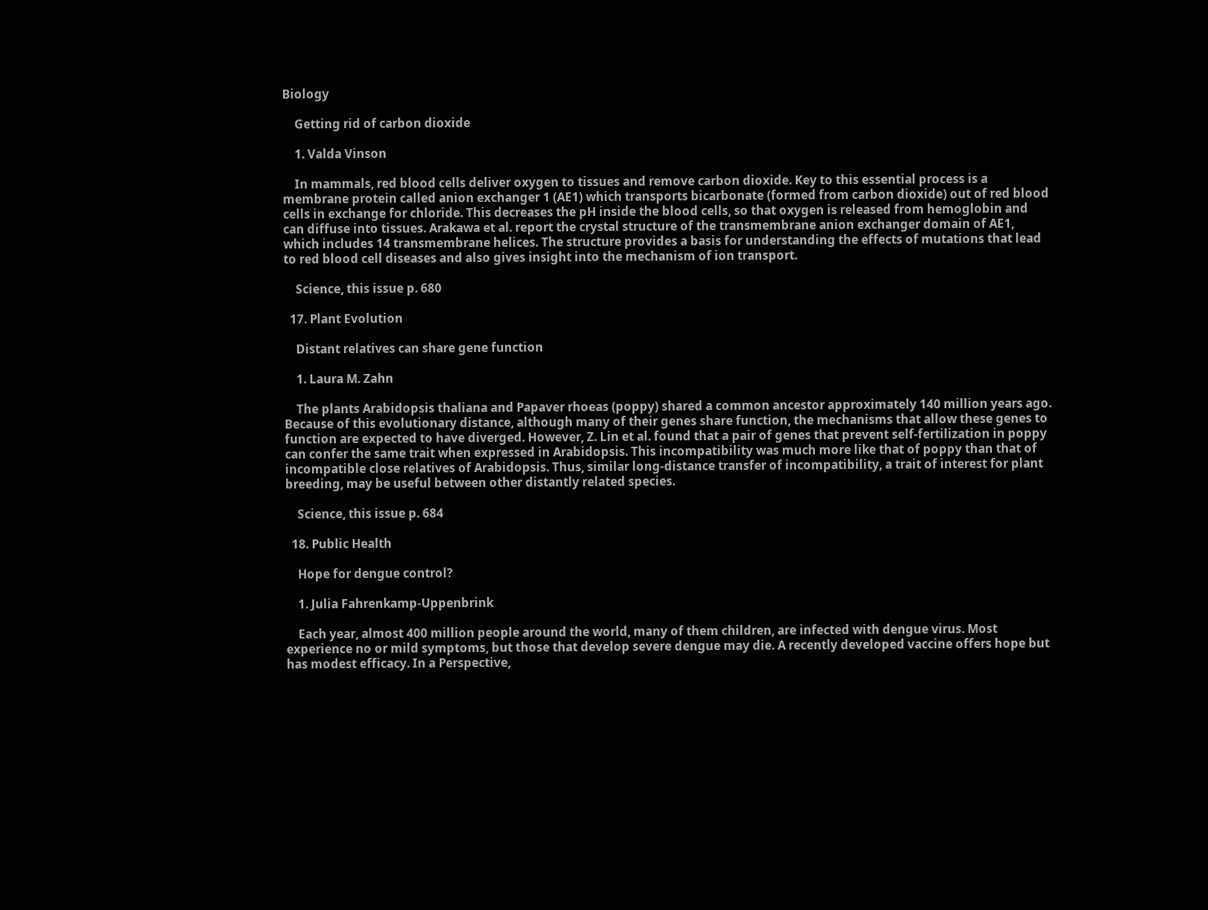Biology

    Getting rid of carbon dioxide

    1. Valda Vinson

    In mammals, red blood cells deliver oxygen to tissues and remove carbon dioxide. Key to this essential process is a membrane protein called anion exchanger 1 (AE1) which transports bicarbonate (formed from carbon dioxide) out of red blood cells in exchange for chloride. This decreases the pH inside the blood cells, so that oxygen is released from hemoglobin and can diffuse into tissues. Arakawa et al. report the crystal structure of the transmembrane anion exchanger domain of AE1, which includes 14 transmembrane helices. The structure provides a basis for understanding the effects of mutations that lead to red blood cell diseases and also gives insight into the mechanism of ion transport.

    Science, this issue p. 680

  17. Plant Evolution

    Distant relatives can share gene function

    1. Laura M. Zahn

    The plants Arabidopsis thaliana and Papaver rhoeas (poppy) shared a common ancestor approximately 140 million years ago. Because of this evolutionary distance, although many of their genes share function, the mechanisms that allow these genes to function are expected to have diverged. However, Z. Lin et al. found that a pair of genes that prevent self-fertilization in poppy can confer the same trait when expressed in Arabidopsis. This incompatibility was much more like that of poppy than that of incompatible close relatives of Arabidopsis. Thus, similar long-distance transfer of incompatibility, a trait of interest for plant breeding, may be useful between other distantly related species.

    Science, this issue p. 684

  18. Public Health

    Hope for dengue control?

    1. Julia Fahrenkamp-Uppenbrink

    Each year, almost 400 million people around the world, many of them children, are infected with dengue virus. Most experience no or mild symptoms, but those that develop severe dengue may die. A recently developed vaccine offers hope but has modest efficacy. In a Perspective,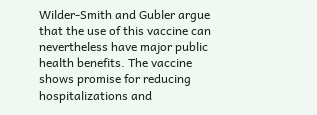Wilder-Smith and Gubler argue that the use of this vaccine can nevertheless have major public health benefits. The vaccine shows promise for reducing hospitalizations and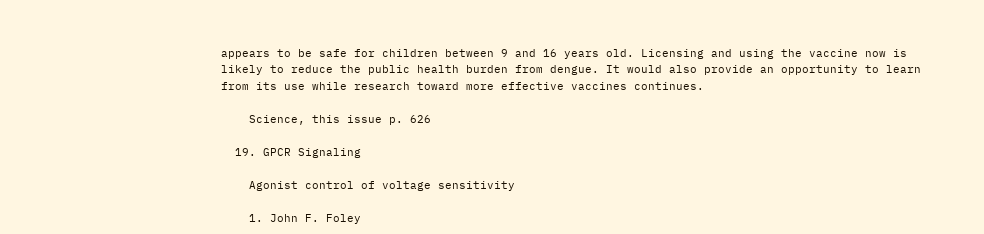appears to be safe for children between 9 and 16 years old. Licensing and using the vaccine now is likely to reduce the public health burden from dengue. It would also provide an opportunity to learn from its use while research toward more effective vaccines continues.

    Science, this issue p. 626

  19. GPCR Signaling

    Agonist control of voltage sensitivity

    1. John F. Foley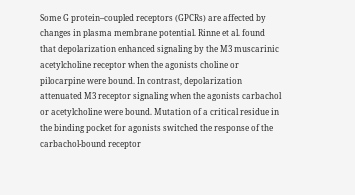Some G protein–coupled receptors (GPCRs) are affected by changes in plasma membrane potential. Rinne et al. found that depolarization enhanced signaling by the M3 muscarinic acetylcholine receptor when the agonists choline or pilocarpine were bound. In contrast, depolarization attenuated M3 receptor signaling when the agonists carbachol or acetylcholine were bound. Mutation of a critical residue in the binding pocket for agonists switched the response of the carbachol-bound receptor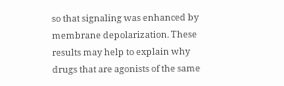so that signaling was enhanced by membrane depolarization. These results may help to explain why drugs that are agonists of the same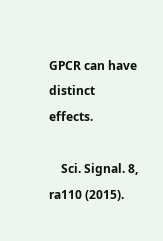GPCR can have distinct effects.

    Sci. Signal. 8, ra110 (2015).